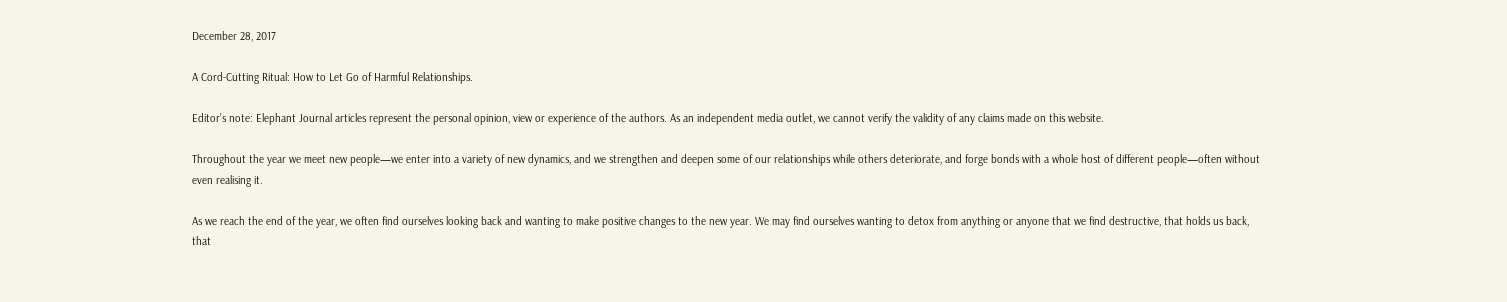December 28, 2017

A Cord-Cutting Ritual: How to Let Go of Harmful Relationships.

Editor’s note: Elephant Journal articles represent the personal opinion, view or experience of the authors. As an independent media outlet, we cannot verify the validity of any claims made on this website.

Throughout the year we meet new people—we enter into a variety of new dynamics, and we strengthen and deepen some of our relationships while others deteriorate, and forge bonds with a whole host of different people—often without even realising it.

As we reach the end of the year, we often find ourselves looking back and wanting to make positive changes to the new year. We may find ourselves wanting to detox from anything or anyone that we find destructive, that holds us back, that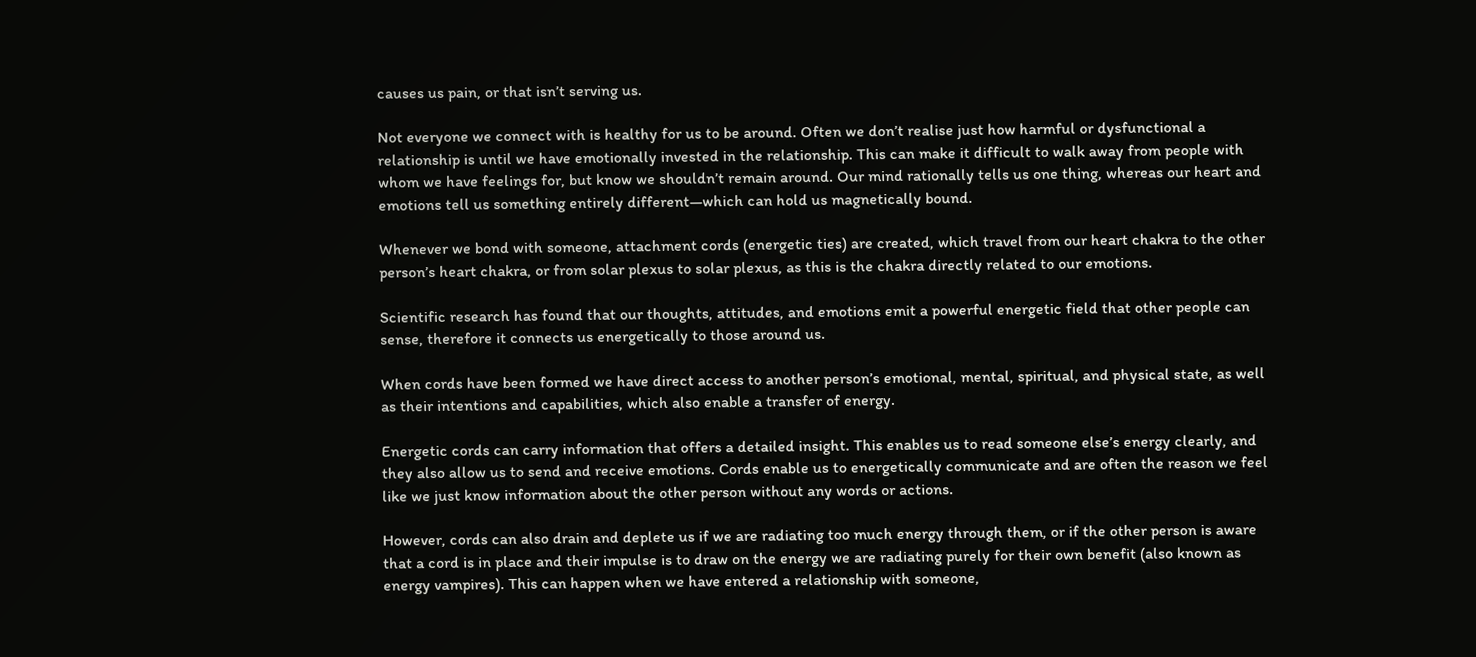causes us pain, or that isn’t serving us.

Not everyone we connect with is healthy for us to be around. Often we don’t realise just how harmful or dysfunctional a relationship is until we have emotionally invested in the relationship. This can make it difficult to walk away from people with whom we have feelings for, but know we shouldn’t remain around. Our mind rationally tells us one thing, whereas our heart and emotions tell us something entirely different—which can hold us magnetically bound.

Whenever we bond with someone, attachment cords (energetic ties) are created, which travel from our heart chakra to the other person’s heart chakra, or from solar plexus to solar plexus, as this is the chakra directly related to our emotions.

Scientific research has found that our thoughts, attitudes, and emotions emit a powerful energetic field that other people can sense, therefore it connects us energetically to those around us.

When cords have been formed we have direct access to another person’s emotional, mental, spiritual, and physical state, as well as their intentions and capabilities, which also enable a transfer of energy.

Energetic cords can carry information that offers a detailed insight. This enables us to read someone else’s energy clearly, and they also allow us to send and receive emotions. Cords enable us to energetically communicate and are often the reason we feel like we just know information about the other person without any words or actions.

However, cords can also drain and deplete us if we are radiating too much energy through them, or if the other person is aware that a cord is in place and their impulse is to draw on the energy we are radiating purely for their own benefit (also known as energy vampires). This can happen when we have entered a relationship with someone,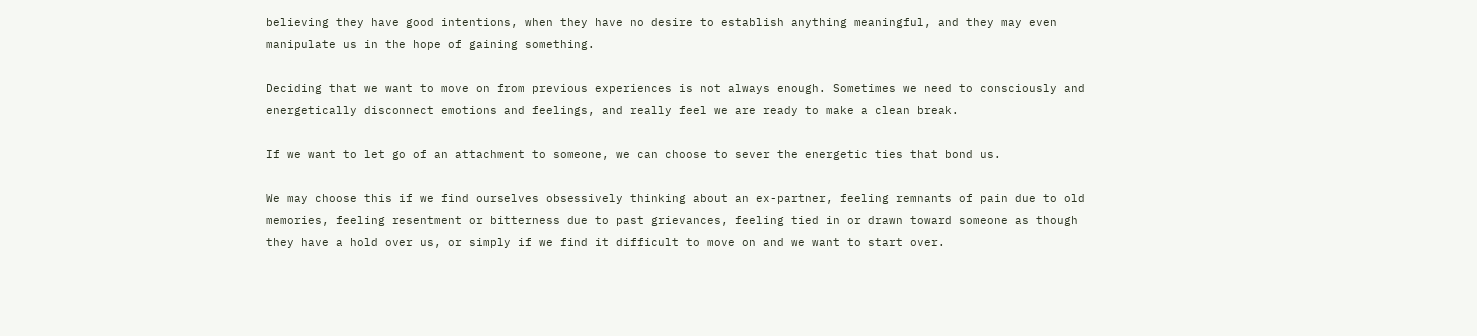believing they have good intentions, when they have no desire to establish anything meaningful, and they may even manipulate us in the hope of gaining something.

Deciding that we want to move on from previous experiences is not always enough. Sometimes we need to consciously and energetically disconnect emotions and feelings, and really feel we are ready to make a clean break.

If we want to let go of an attachment to someone, we can choose to sever the energetic ties that bond us.

We may choose this if we find ourselves obsessively thinking about an ex-partner, feeling remnants of pain due to old memories, feeling resentment or bitterness due to past grievances, feeling tied in or drawn toward someone as though they have a hold over us, or simply if we find it difficult to move on and we want to start over.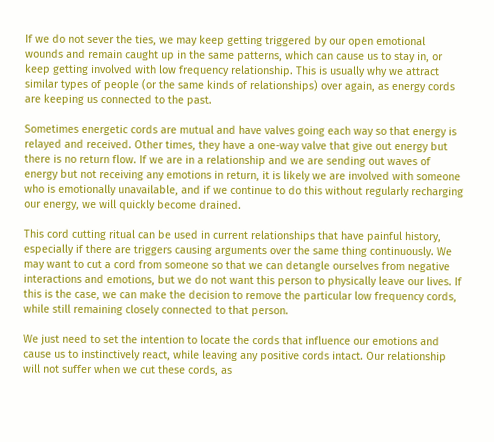If we do not sever the ties, we may keep getting triggered by our open emotional wounds and remain caught up in the same patterns, which can cause us to stay in, or keep getting involved with low frequency relationship. This is usually why we attract similar types of people (or the same kinds of relationships) over again, as energy cords are keeping us connected to the past.

Sometimes energetic cords are mutual and have valves going each way so that energy is relayed and received. Other times, they have a one-way valve that give out energy but there is no return flow. If we are in a relationship and we are sending out waves of energy but not receiving any emotions in return, it is likely we are involved with someone who is emotionally unavailable, and if we continue to do this without regularly recharging our energy, we will quickly become drained.

This cord cutting ritual can be used in current relationships that have painful history, especially if there are triggers causing arguments over the same thing continuously. We may want to cut a cord from someone so that we can detangle ourselves from negative interactions and emotions, but we do not want this person to physically leave our lives. If this is the case, we can make the decision to remove the particular low frequency cords, while still remaining closely connected to that person.

We just need to set the intention to locate the cords that influence our emotions and cause us to instinctively react, while leaving any positive cords intact. Our relationship will not suffer when we cut these cords, as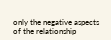only the negative aspects of the relationship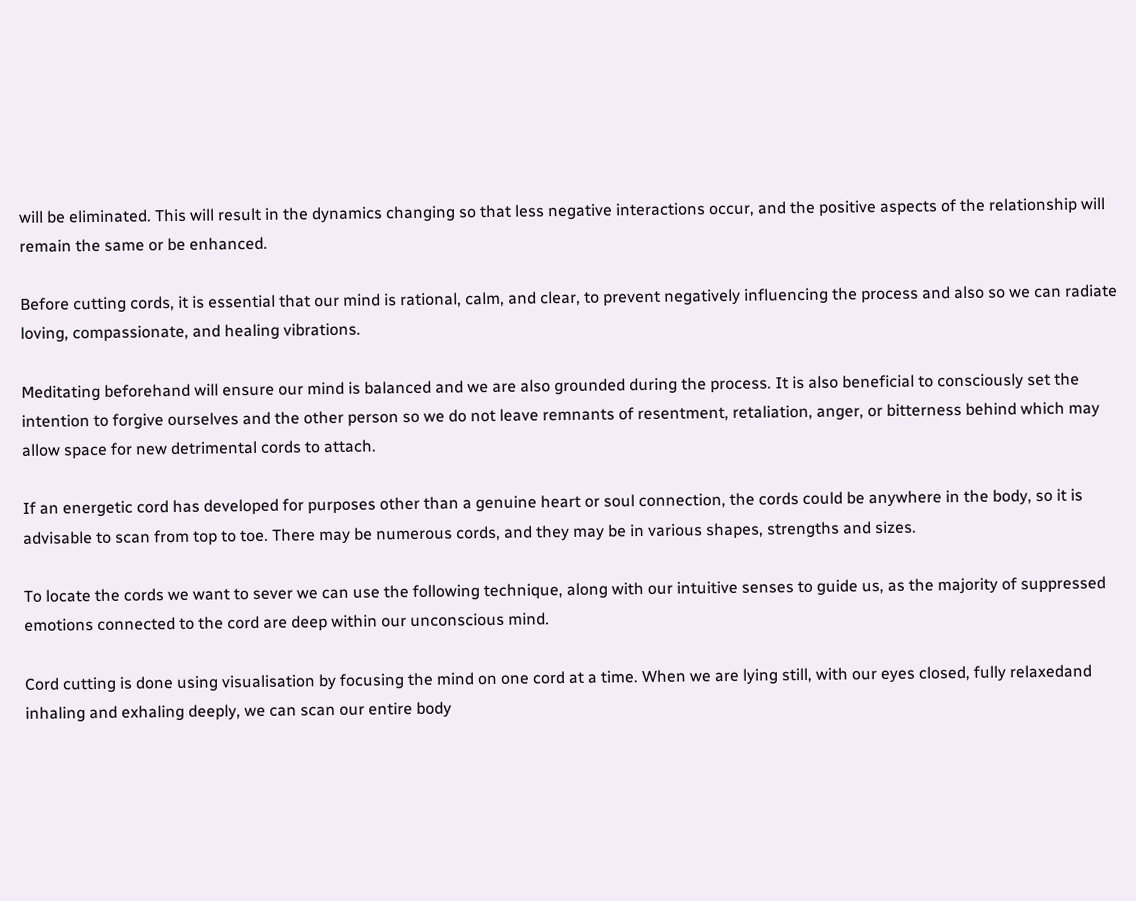will be eliminated. This will result in the dynamics changing so that less negative interactions occur, and the positive aspects of the relationship will remain the same or be enhanced.

Before cutting cords, it is essential that our mind is rational, calm, and clear, to prevent negatively influencing the process and also so we can radiate loving, compassionate, and healing vibrations.

Meditating beforehand will ensure our mind is balanced and we are also grounded during the process. It is also beneficial to consciously set the intention to forgive ourselves and the other person so we do not leave remnants of resentment, retaliation, anger, or bitterness behind which may allow space for new detrimental cords to attach.

If an energetic cord has developed for purposes other than a genuine heart or soul connection, the cords could be anywhere in the body, so it is advisable to scan from top to toe. There may be numerous cords, and they may be in various shapes, strengths and sizes.

To locate the cords we want to sever we can use the following technique, along with our intuitive senses to guide us, as the majority of suppressed emotions connected to the cord are deep within our unconscious mind.

Cord cutting is done using visualisation by focusing the mind on one cord at a time. When we are lying still, with our eyes closed, fully relaxedand inhaling and exhaling deeply, we can scan our entire body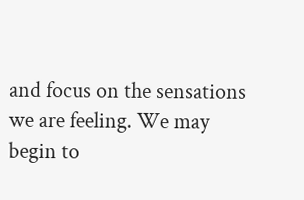and focus on the sensations we are feeling. We may begin to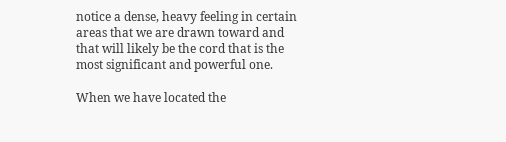notice a dense, heavy feeling in certain areas that we are drawn toward and that will likely be the cord that is the most significant and powerful one.

When we have located the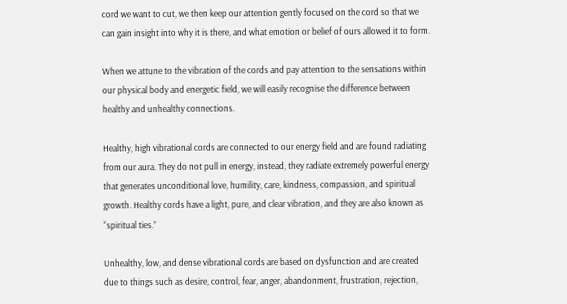cord we want to cut, we then keep our attention gently focused on the cord so that we can gain insight into why it is there, and what emotion or belief of ours allowed it to form.

When we attune to the vibration of the cords and pay attention to the sensations within our physical body and energetic field, we will easily recognise the difference between healthy and unhealthy connections.

Healthy, high vibrational cords are connected to our energy field and are found radiating from our aura. They do not pull in energy, instead, they radiate extremely powerful energy that generates unconditional love, humility, care, kindness, compassion, and spiritual growth. Healthy cords have a light, pure, and clear vibration, and they are also known as “spiritual ties.”

Unhealthy, low, and dense vibrational cords are based on dysfunction and are created due to things such as desire, control, fear, anger, abandonment, frustration, rejection,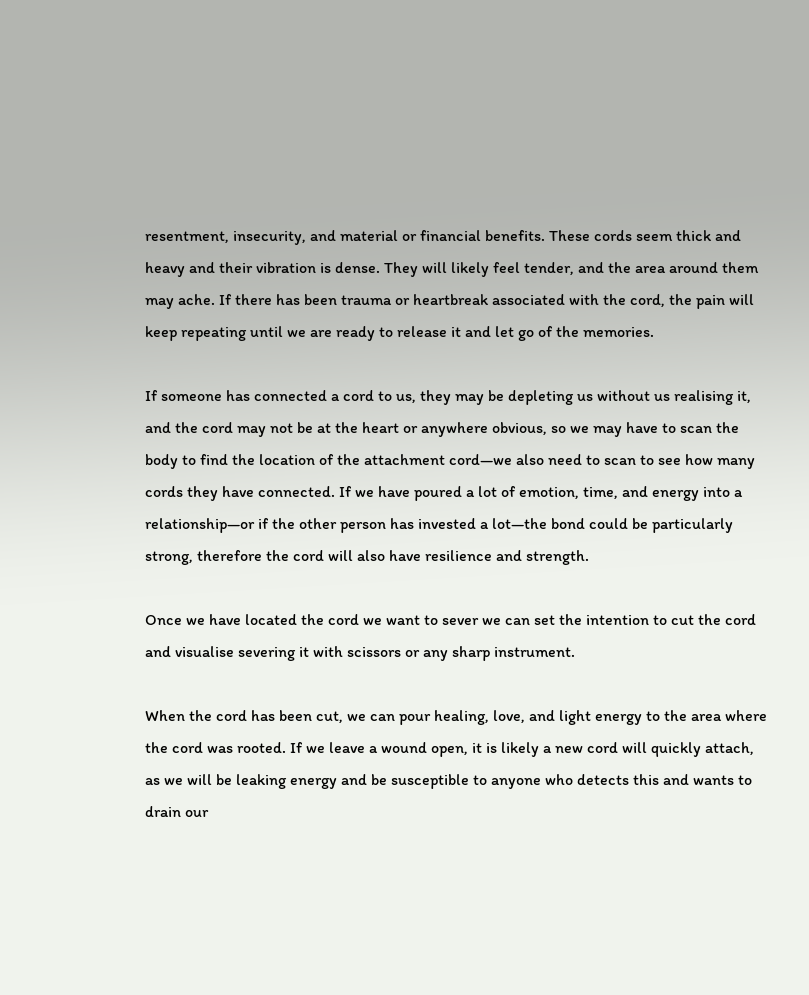resentment, insecurity, and material or financial benefits. These cords seem thick and heavy and their vibration is dense. They will likely feel tender, and the area around them may ache. If there has been trauma or heartbreak associated with the cord, the pain will keep repeating until we are ready to release it and let go of the memories.

If someone has connected a cord to us, they may be depleting us without us realising it, and the cord may not be at the heart or anywhere obvious, so we may have to scan the body to find the location of the attachment cord—we also need to scan to see how many cords they have connected. If we have poured a lot of emotion, time, and energy into a relationship—or if the other person has invested a lot—the bond could be particularly strong, therefore the cord will also have resilience and strength.

Once we have located the cord we want to sever we can set the intention to cut the cord and visualise severing it with scissors or any sharp instrument.

When the cord has been cut, we can pour healing, love, and light energy to the area where the cord was rooted. If we leave a wound open, it is likely a new cord will quickly attach, as we will be leaking energy and be susceptible to anyone who detects this and wants to drain our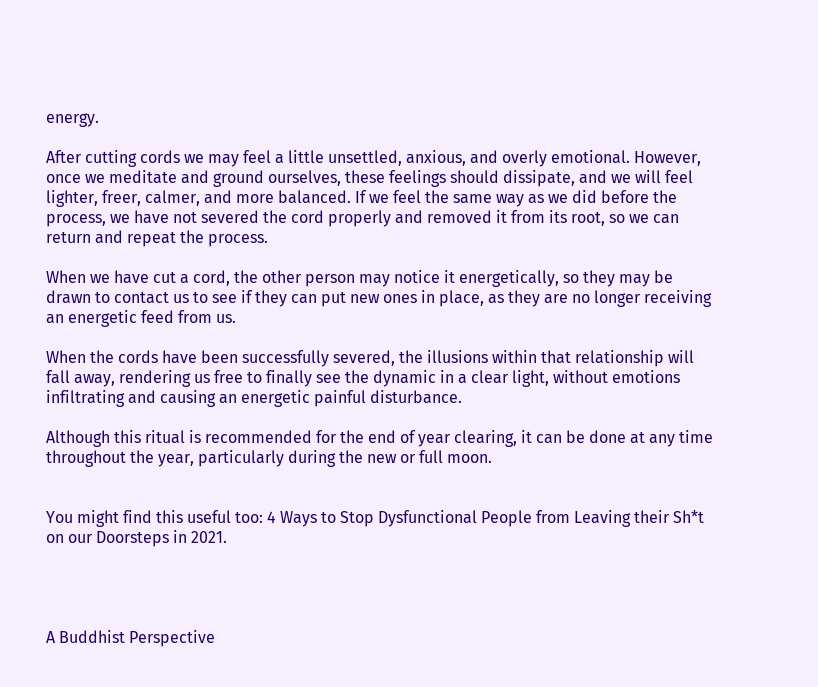energy.

After cutting cords we may feel a little unsettled, anxious, and overly emotional. However, once we meditate and ground ourselves, these feelings should dissipate, and we will feel lighter, freer, calmer, and more balanced. If we feel the same way as we did before the process, we have not severed the cord properly and removed it from its root, so we can return and repeat the process.

When we have cut a cord, the other person may notice it energetically, so they may be drawn to contact us to see if they can put new ones in place, as they are no longer receiving an energetic feed from us.

When the cords have been successfully severed, the illusions within that relationship will fall away, rendering us free to finally see the dynamic in a clear light, without emotions infiltrating and causing an energetic painful disturbance.

Although this ritual is recommended for the end of year clearing, it can be done at any time throughout the year, particularly during the new or full moon.


You might find this useful too: 4 Ways to Stop Dysfunctional People from Leaving their Sh*t on our Doorsteps in 2021.




A Buddhist Perspective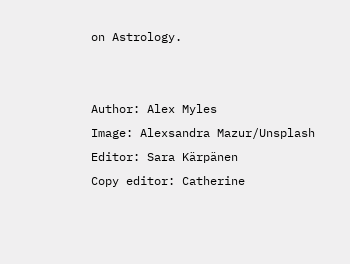on Astrology.


Author: Alex Myles
Image: Alexsandra Mazur/Unsplash
Editor: Sara Kärpänen
Copy editor: Catherine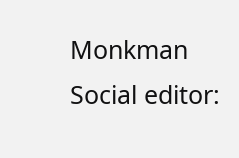Monkman
Social editor: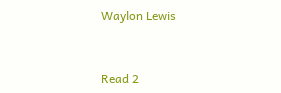Waylon Lewis


Read 2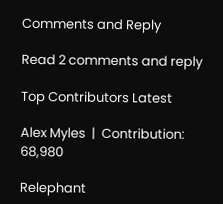Comments and Reply

Read 2 comments and reply

Top Contributors Latest

Alex Myles  |  Contribution: 68,980

Relephant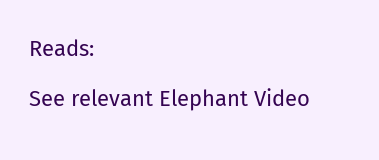Reads:

See relevant Elephant Video